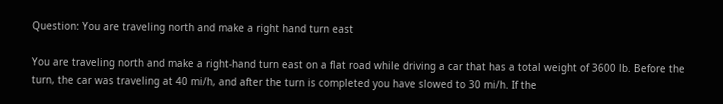Question: You are traveling north and make a right hand turn east

You are traveling north and make a right-hand turn east on a flat road while driving a car that has a total weight of 3600 lb. Before the turn, the car was traveling at 40 mi/h, and after the turn is completed you have slowed to 30 mi/h. If the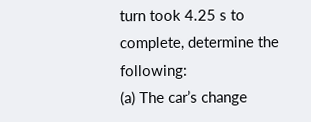turn took 4.25 s to complete, determine the following:
(a) The car’s change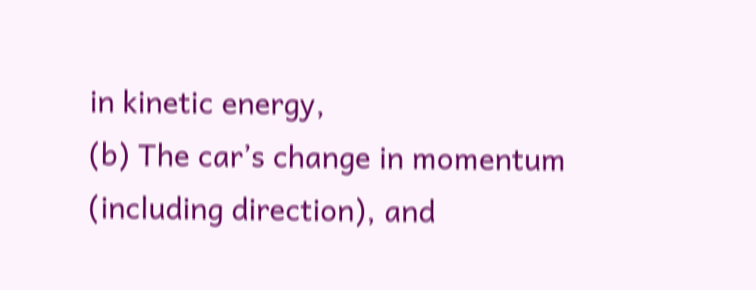in kinetic energy,
(b) The car’s change in momentum (including direction), and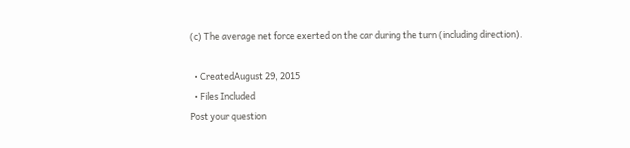(c) The average net force exerted on the car during the turn (including direction).

  • CreatedAugust 29, 2015
  • Files Included
Post your question